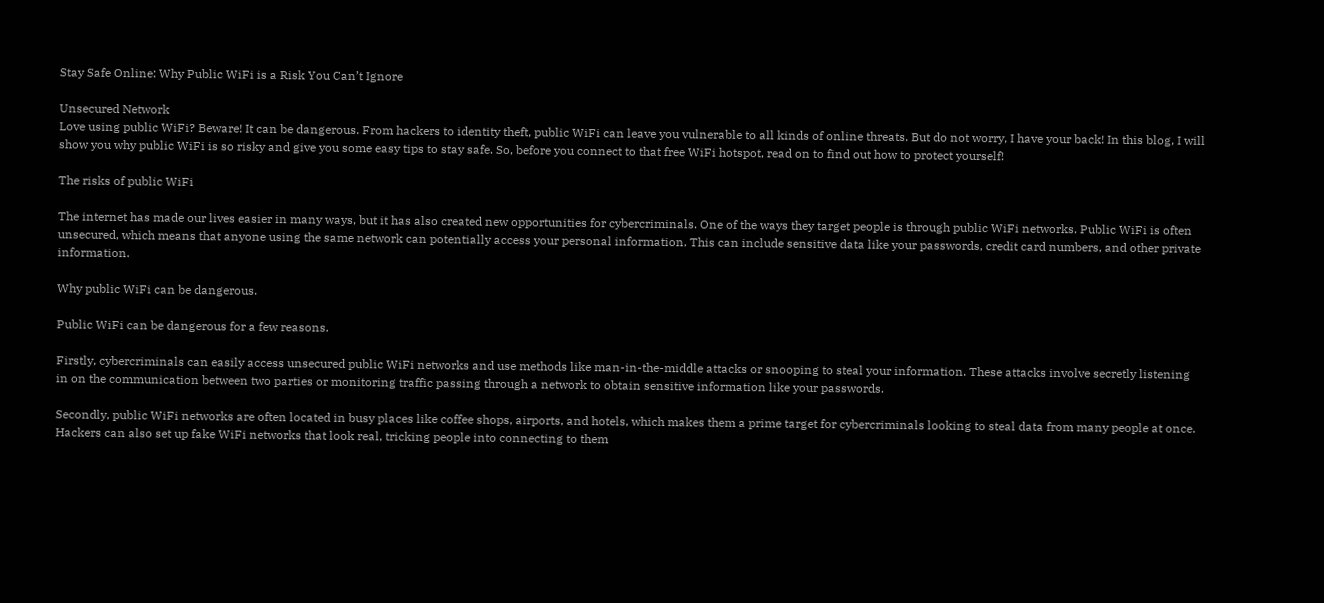Stay Safe Online: Why Public WiFi is a Risk You Can’t Ignore

Unsecured Network
Love using public WiFi? Beware! It can be dangerous. From hackers to identity theft, public WiFi can leave you vulnerable to all kinds of online threats. But do not worry, I have your back! In this blog, I will show you why public WiFi is so risky and give you some easy tips to stay safe. So, before you connect to that free WiFi hotspot, read on to find out how to protect yourself!

The risks of public WiFi

The internet has made our lives easier in many ways, but it has also created new opportunities for cybercriminals. One of the ways they target people is through public WiFi networks. Public WiFi is often unsecured, which means that anyone using the same network can potentially access your personal information. This can include sensitive data like your passwords, credit card numbers, and other private information.

Why public WiFi can be dangerous.

Public WiFi can be dangerous for a few reasons.

Firstly, cybercriminals can easily access unsecured public WiFi networks and use methods like man-in-the-middle attacks or snooping to steal your information. These attacks involve secretly listening in on the communication between two parties or monitoring traffic passing through a network to obtain sensitive information like your passwords.

Secondly, public WiFi networks are often located in busy places like coffee shops, airports, and hotels, which makes them a prime target for cybercriminals looking to steal data from many people at once. Hackers can also set up fake WiFi networks that look real, tricking people into connecting to them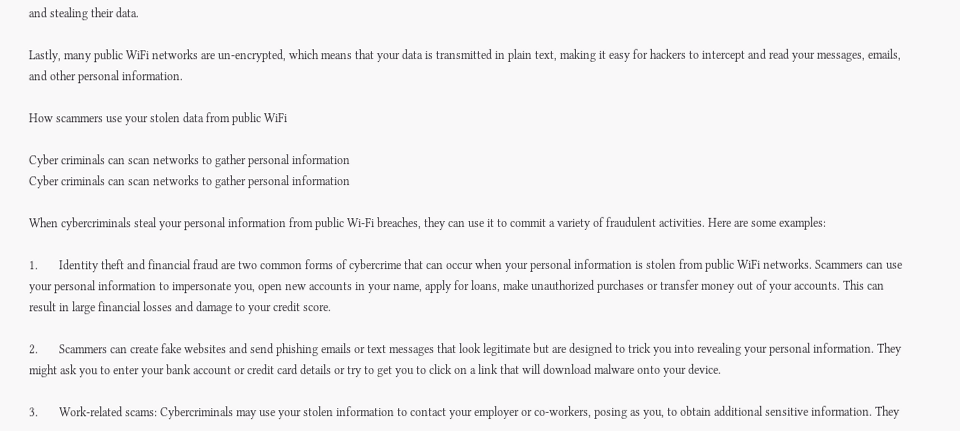and stealing their data.

Lastly, many public WiFi networks are un-encrypted, which means that your data is transmitted in plain text, making it easy for hackers to intercept and read your messages, emails, and other personal information.

How scammers use your stolen data from public WiFi

Cyber criminals can scan networks to gather personal information
Cyber criminals can scan networks to gather personal information

When cybercriminals steal your personal information from public Wi-Fi breaches, they can use it to commit a variety of fraudulent activities. Here are some examples:

1.       Identity theft and financial fraud are two common forms of cybercrime that can occur when your personal information is stolen from public WiFi networks. Scammers can use your personal information to impersonate you, open new accounts in your name, apply for loans, make unauthorized purchases or transfer money out of your accounts. This can result in large financial losses and damage to your credit score.

2.       Scammers can create fake websites and send phishing emails or text messages that look legitimate but are designed to trick you into revealing your personal information. They might ask you to enter your bank account or credit card details or try to get you to click on a link that will download malware onto your device.

3.       Work-related scams: Cybercriminals may use your stolen information to contact your employer or co-workers, posing as you, to obtain additional sensitive information. They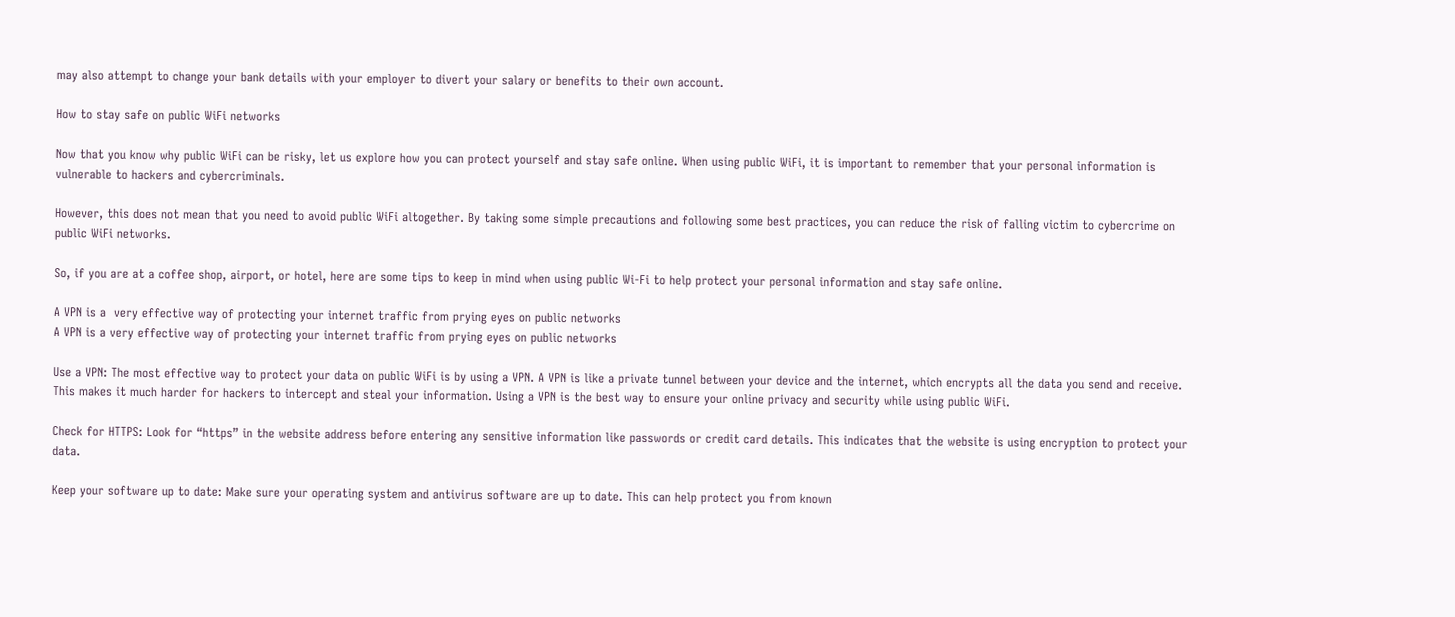may also attempt to change your bank details with your employer to divert your salary or benefits to their own account.

How to stay safe on public WiFi networks

Now that you know why public WiFi can be risky, let us explore how you can protect yourself and stay safe online. When using public WiFi, it is important to remember that your personal information is vulnerable to hackers and cybercriminals.

However, this does not mean that you need to avoid public WiFi altogether. By taking some simple precautions and following some best practices, you can reduce the risk of falling victim to cybercrime on public WiFi networks.

So, if you are at a coffee shop, airport, or hotel, here are some tips to keep in mind when using public Wi-Fi to help protect your personal information and stay safe online.

A VPN is a  very effective way of protecting your internet traffic from prying eyes on public networks
A VPN is a very effective way of protecting your internet traffic from prying eyes on public networks

Use a VPN: The most effective way to protect your data on public WiFi is by using a VPN. A VPN is like a private tunnel between your device and the internet, which encrypts all the data you send and receive. This makes it much harder for hackers to intercept and steal your information. Using a VPN is the best way to ensure your online privacy and security while using public WiFi.

Check for HTTPS: Look for “https” in the website address before entering any sensitive information like passwords or credit card details. This indicates that the website is using encryption to protect your data.

Keep your software up to date: Make sure your operating system and antivirus software are up to date. This can help protect you from known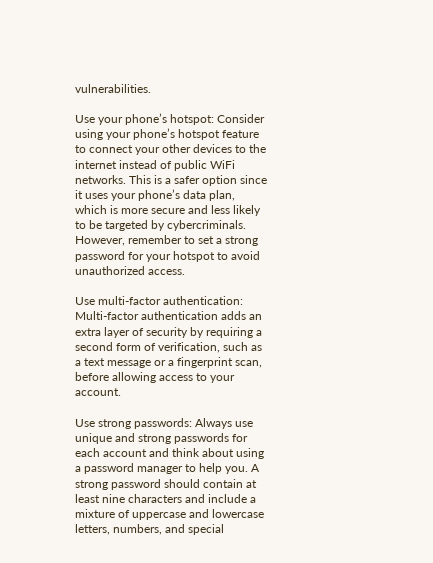vulnerabilities.

Use your phone’s hotspot: Consider using your phone’s hotspot feature to connect your other devices to the internet instead of public WiFi networks. This is a safer option since it uses your phone’s data plan, which is more secure and less likely to be targeted by cybercriminals. However, remember to set a strong password for your hotspot to avoid unauthorized access.

Use multi-factor authentication: Multi-factor authentication adds an extra layer of security by requiring a second form of verification, such as a text message or a fingerprint scan, before allowing access to your account.

Use strong passwords: Always use unique and strong passwords for each account and think about using a password manager to help you. A strong password should contain at least nine characters and include a mixture of uppercase and lowercase letters, numbers, and special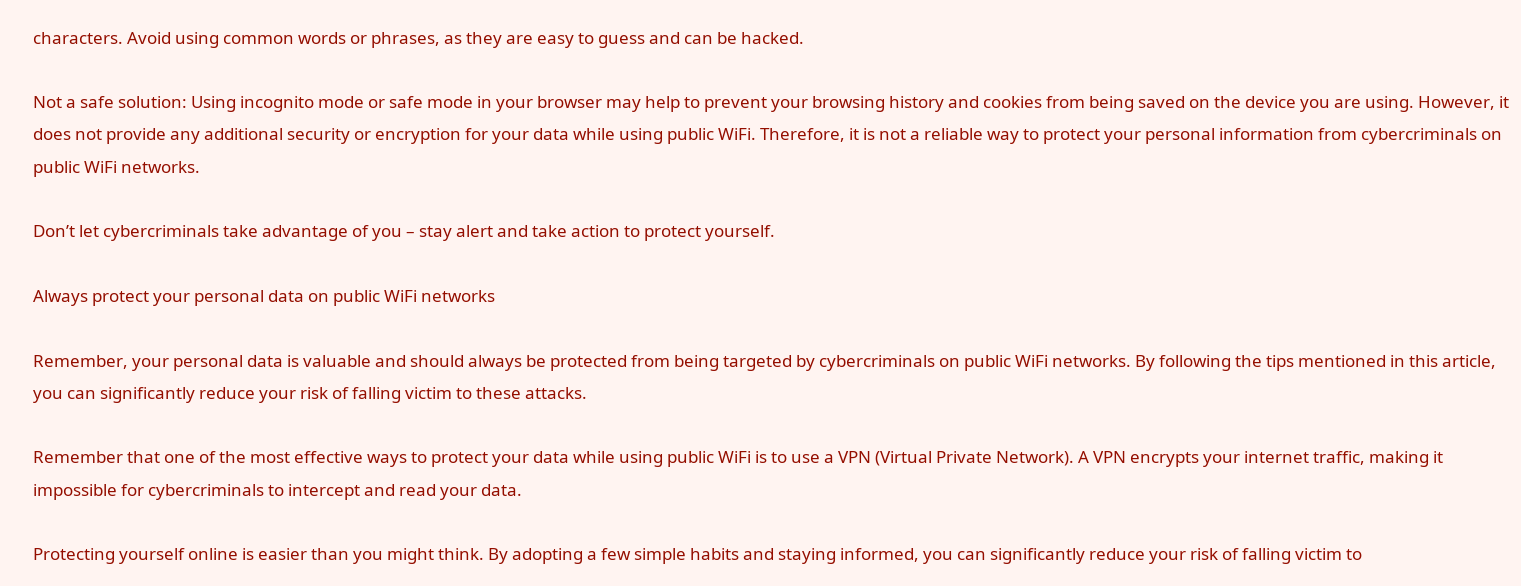characters. Avoid using common words or phrases, as they are easy to guess and can be hacked.

Not a safe solution: Using incognito mode or safe mode in your browser may help to prevent your browsing history and cookies from being saved on the device you are using. However, it does not provide any additional security or encryption for your data while using public WiFi. Therefore, it is not a reliable way to protect your personal information from cybercriminals on public WiFi networks.

Don’t let cybercriminals take advantage of you – stay alert and take action to protect yourself.

Always protect your personal data on public WiFi networks

Remember, your personal data is valuable and should always be protected from being targeted by cybercriminals on public WiFi networks. By following the tips mentioned in this article, you can significantly reduce your risk of falling victim to these attacks.

Remember that one of the most effective ways to protect your data while using public WiFi is to use a VPN (Virtual Private Network). A VPN encrypts your internet traffic, making it impossible for cybercriminals to intercept and read your data.

Protecting yourself online is easier than you might think. By adopting a few simple habits and staying informed, you can significantly reduce your risk of falling victim to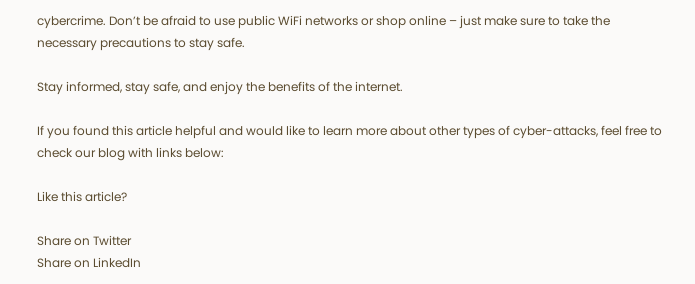cybercrime. Don’t be afraid to use public WiFi networks or shop online – just make sure to take the necessary precautions to stay safe.

Stay informed, stay safe, and enjoy the benefits of the internet.

If you found this article helpful and would like to learn more about other types of cyber-attacks, feel free to check our blog with links below:

Like this article?

Share on Twitter
Share on LinkedIn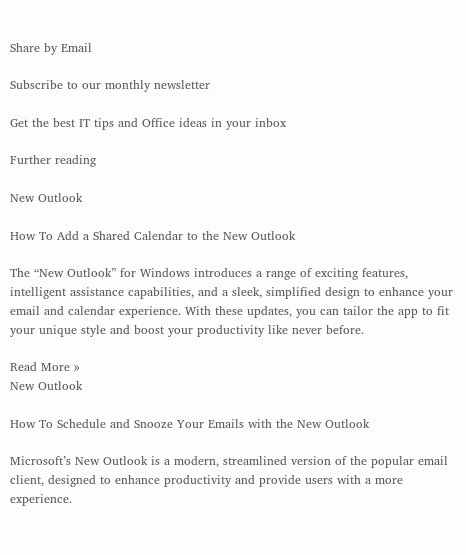Share by Email

Subscribe to our monthly newsletter

Get the best IT tips and Office ideas in your inbox

Further reading

New Outlook

How To Add a Shared Calendar to the New Outlook

The “New Outlook” for Windows introduces a range of exciting features, intelligent assistance capabilities, and a sleek, simplified design to enhance your email and calendar experience. With these updates, you can tailor the app to fit your unique style and boost your productivity like never before.

Read More »
New Outlook

How To Schedule and Snooze Your Emails with the New Outlook

Microsoft’s New Outlook is a modern, streamlined version of the popular email client, designed to enhance productivity and provide users with a more experience.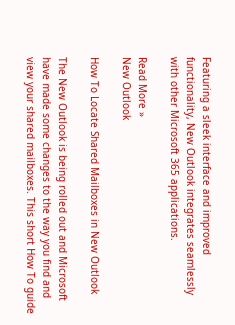Featuring a sleek interface and improved functionality, New Outlook integrates seamlessly with other Microsoft 365 applications.

Read More »
New Outlook

How To Locate Shared Mailboxes in New Outlook

The New Outlook is being rolled out and Microsoft have made some changes to the way you find and view your shared mailboxes. This short How To guide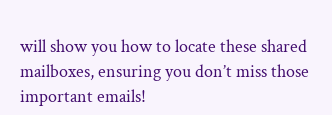will show you how to locate these shared mailboxes, ensuring you don’t miss those important emails!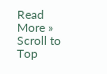Read More »
Scroll to Top